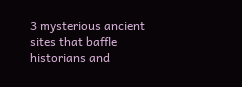3 mysterious ancient sites that baffle historians and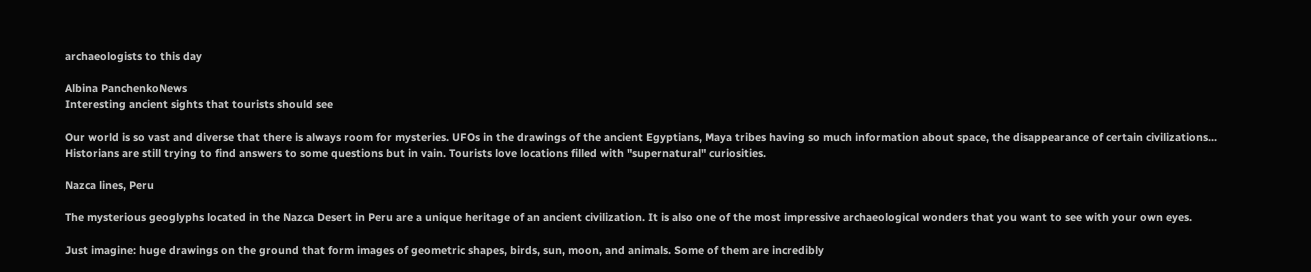archaeologists to this day

Albina PanchenkoNews
Interesting ancient sights that tourists should see

Our world is so vast and diverse that there is always room for mysteries. UFOs in the drawings of the ancient Egyptians, Maya tribes having so much information about space, the disappearance of certain civilizations... Historians are still trying to find answers to some questions but in vain. Tourists love locations filled with "supernatural" curiosities.

Nazca lines, Peru

The mysterious geoglyphs located in the Nazca Desert in Peru are a unique heritage of an ancient civilization. It is also one of the most impressive archaeological wonders that you want to see with your own eyes.

Just imagine: huge drawings on the ground that form images of geometric shapes, birds, sun, moon, and animals. Some of them are incredibly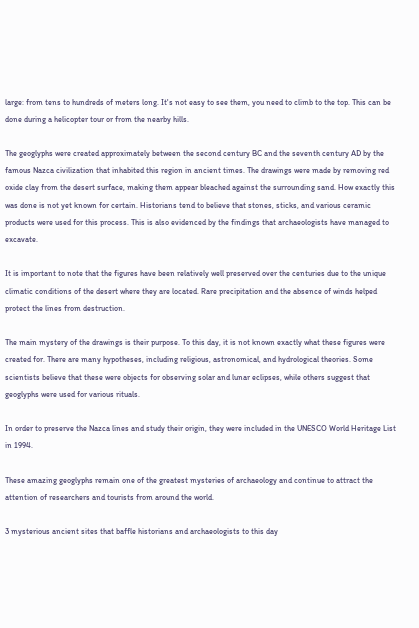large: from tens to hundreds of meters long. It's not easy to see them, you need to climb to the top. This can be done during a helicopter tour or from the nearby hills.

The geoglyphs were created approximately between the second century BC and the seventh century AD by the famous Nazca civilization that inhabited this region in ancient times. The drawings were made by removing red oxide clay from the desert surface, making them appear bleached against the surrounding sand. How exactly this was done is not yet known for certain. Historians tend to believe that stones, sticks, and various ceramic products were used for this process. This is also evidenced by the findings that archaeologists have managed to excavate.

It is important to note that the figures have been relatively well preserved over the centuries due to the unique climatic conditions of the desert where they are located. Rare precipitation and the absence of winds helped protect the lines from destruction.

The main mystery of the drawings is their purpose. To this day, it is not known exactly what these figures were created for. There are many hypotheses, including religious, astronomical, and hydrological theories. Some scientists believe that these were objects for observing solar and lunar eclipses, while others suggest that geoglyphs were used for various rituals.

In order to preserve the Nazca lines and study their origin, they were included in the UNESCO World Heritage List in 1994.

These amazing geoglyphs remain one of the greatest mysteries of archaeology and continue to attract the attention of researchers and tourists from around the world.

3 mysterious ancient sites that baffle historians and archaeologists to this day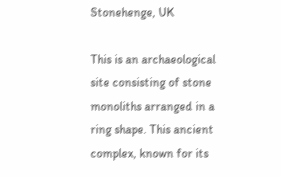Stonehenge, UK

This is an archaeological site consisting of stone monoliths arranged in a ring shape. This ancient complex, known for its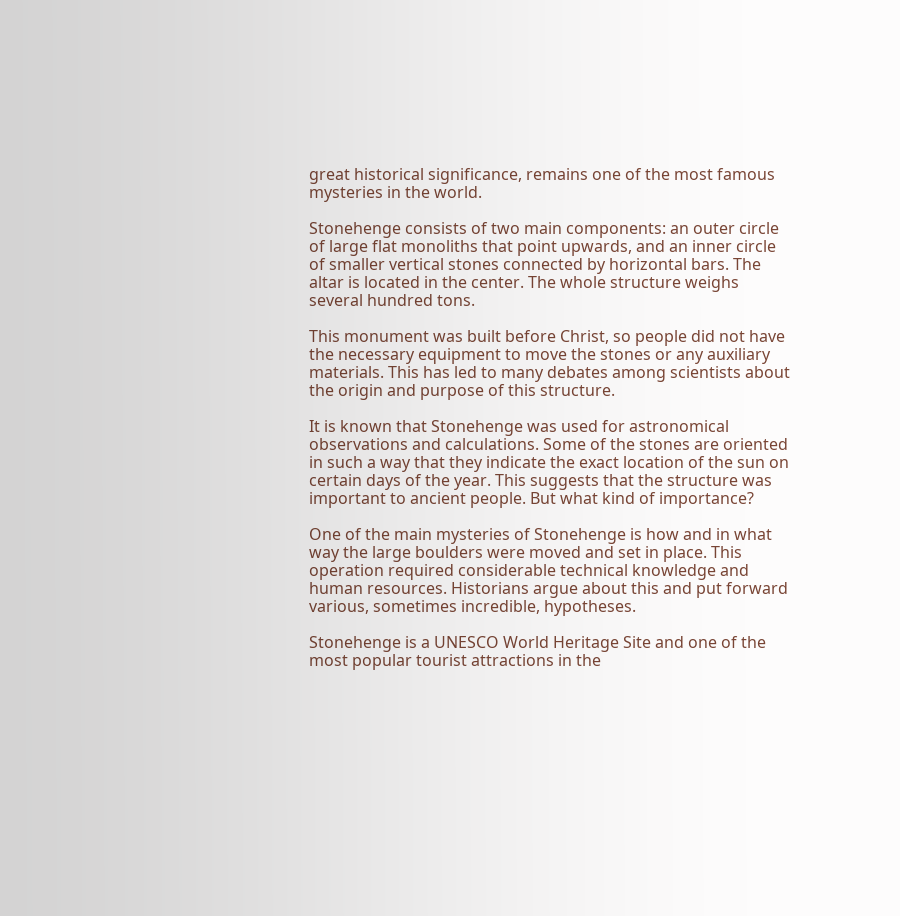great historical significance, remains one of the most famous mysteries in the world.

Stonehenge consists of two main components: an outer circle of large flat monoliths that point upwards, and an inner circle of smaller vertical stones connected by horizontal bars. The altar is located in the center. The whole structure weighs several hundred tons.

This monument was built before Christ, so people did not have the necessary equipment to move the stones or any auxiliary materials. This has led to many debates among scientists about the origin and purpose of this structure.

It is known that Stonehenge was used for astronomical observations and calculations. Some of the stones are oriented in such a way that they indicate the exact location of the sun on certain days of the year. This suggests that the structure was important to ancient people. But what kind of importance?

One of the main mysteries of Stonehenge is how and in what way the large boulders were moved and set in place. This operation required considerable technical knowledge and human resources. Historians argue about this and put forward various, sometimes incredible, hypotheses.

Stonehenge is a UNESCO World Heritage Site and one of the most popular tourist attractions in the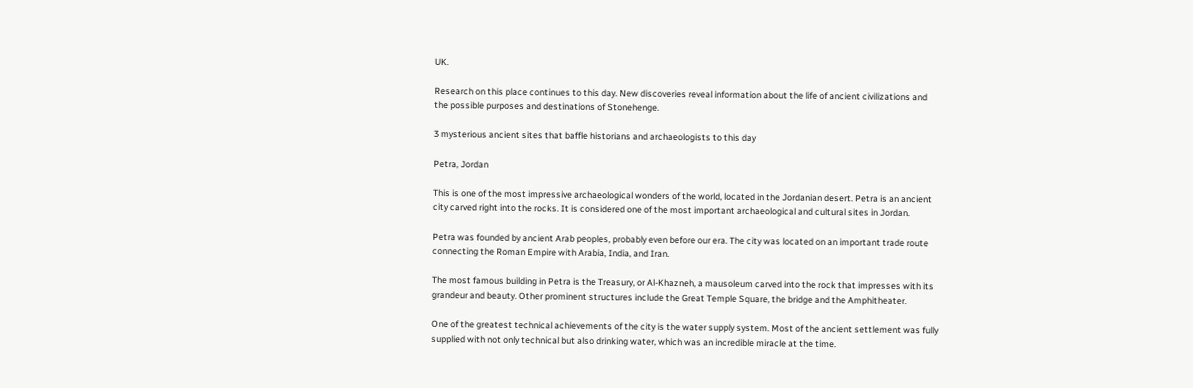UK.

Research on this place continues to this day. New discoveries reveal information about the life of ancient civilizations and the possible purposes and destinations of Stonehenge.

3 mysterious ancient sites that baffle historians and archaeologists to this day

Petra, Jordan

This is one of the most impressive archaeological wonders of the world, located in the Jordanian desert. Petra is an ancient city carved right into the rocks. It is considered one of the most important archaeological and cultural sites in Jordan.

Petra was founded by ancient Arab peoples, probably even before our era. The city was located on an important trade route connecting the Roman Empire with Arabia, India, and Iran.

The most famous building in Petra is the Treasury, or Al-Khazneh, a mausoleum carved into the rock that impresses with its grandeur and beauty. Other prominent structures include the Great Temple Square, the bridge and the Amphitheater.

One of the greatest technical achievements of the city is the water supply system. Most of the ancient settlement was fully supplied with not only technical but also drinking water, which was an incredible miracle at the time.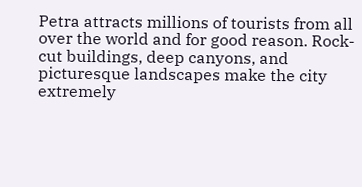Petra attracts millions of tourists from all over the world and for good reason. Rock-cut buildings, deep canyons, and picturesque landscapes make the city extremely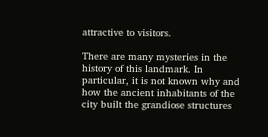attractive to visitors.

There are many mysteries in the history of this landmark. In particular, it is not known why and how the ancient inhabitants of the city built the grandiose structures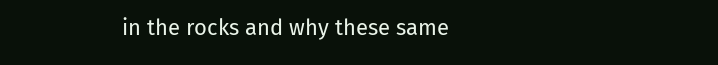in the rocks and why these same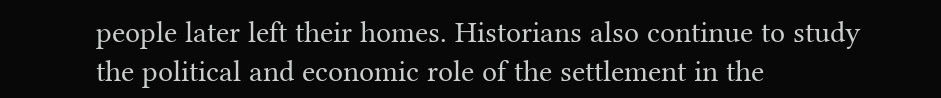people later left their homes. Historians also continue to study the political and economic role of the settlement in the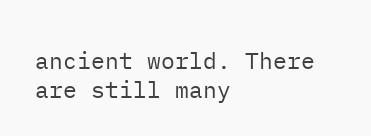ancient world. There are still many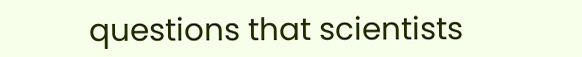questions that scientists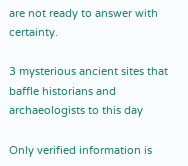are not ready to answer with certainty.

3 mysterious ancient sites that baffle historians and archaeologists to this day

Only verified information is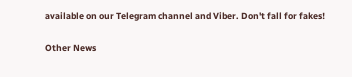available on our Telegram channel and Viber. Don't fall for fakes!

Other News